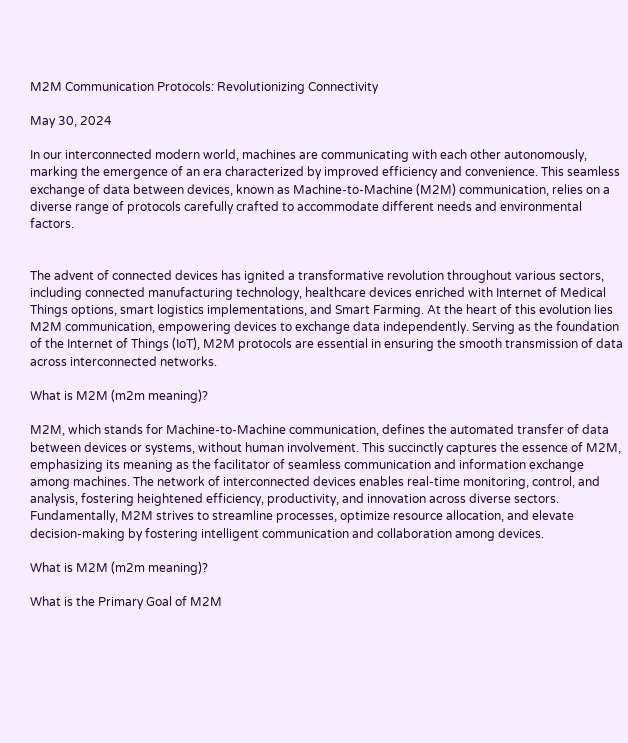M2M Communication Protocols: Revolutionizing Connectivity

May 30, 2024

In our interconnected modern world, machines are communicating with each other autonomously, marking the emergence of an era characterized by improved efficiency and convenience. This seamless exchange of data between devices, known as Machine-to-Machine (M2M) communication, relies on a diverse range of protocols carefully crafted to accommodate different needs and environmental factors.


The advent of connected devices has ignited a transformative revolution throughout various sectors, including connected manufacturing technology, healthcare devices enriched with Internet of Medical Things options, smart logistics implementations, and Smart Farming. At the heart of this evolution lies M2M communication, empowering devices to exchange data independently. Serving as the foundation of the Internet of Things (IoT), M2M protocols are essential in ensuring the smooth transmission of data across interconnected networks.

What is M2M (m2m meaning)?

M2M, which stands for Machine-to-Machine communication, defines the automated transfer of data between devices or systems, without human involvement. This succinctly captures the essence of M2M, emphasizing its meaning as the facilitator of seamless communication and information exchange among machines. The network of interconnected devices enables real-time monitoring, control, and analysis, fostering heightened efficiency, productivity, and innovation across diverse sectors. Fundamentally, M2M strives to streamline processes, optimize resource allocation, and elevate decision-making by fostering intelligent communication and collaboration among devices.

What is M2M (m2m meaning)?

What is the Primary Goal of M2M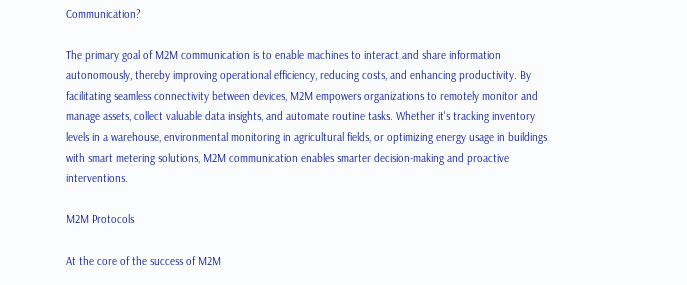Communication?

The primary goal of M2M communication is to enable machines to interact and share information autonomously, thereby improving operational efficiency, reducing costs, and enhancing productivity. By facilitating seamless connectivity between devices, M2M empowers organizations to remotely monitor and manage assets, collect valuable data insights, and automate routine tasks. Whether it's tracking inventory levels in a warehouse, environmental monitoring in agricultural fields, or optimizing energy usage in buildings with smart metering solutions, M2M communication enables smarter decision-making and proactive interventions.

M2M Protocols

At the core of the success of M2M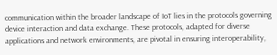communication within the broader landscape of IoT lies in the protocols governing device interaction and data exchange. These protocols, adapted for diverse applications and network environments, are pivotal in ensuring interoperability,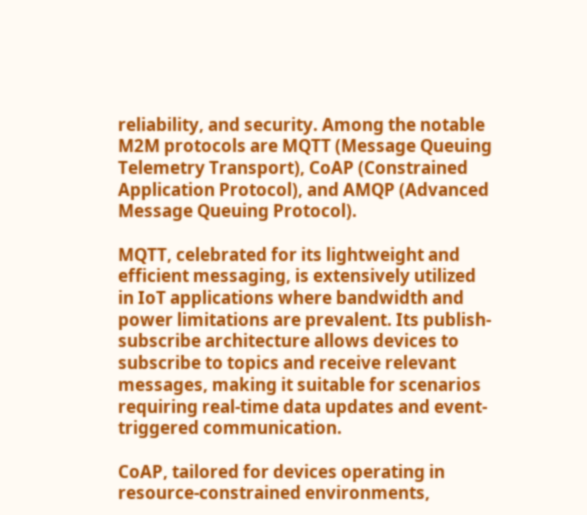reliability, and security. Among the notable M2M protocols are MQTT (Message Queuing Telemetry Transport), CoAP (Constrained Application Protocol), and AMQP (Advanced Message Queuing Protocol).

MQTT, celebrated for its lightweight and efficient messaging, is extensively utilized in IoT applications where bandwidth and power limitations are prevalent. Its publish-subscribe architecture allows devices to subscribe to topics and receive relevant messages, making it suitable for scenarios requiring real-time data updates and event-triggered communication.

CoAP, tailored for devices operating in resource-constrained environments,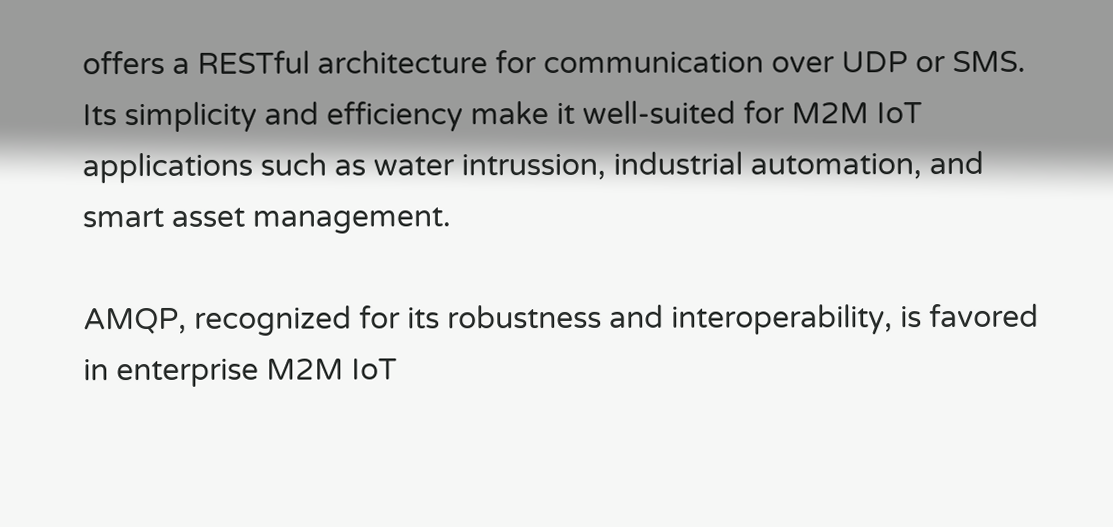offers a RESTful architecture for communication over UDP or SMS. Its simplicity and efficiency make it well-suited for M2M IoT applications such as water intrussion, industrial automation, and smart asset management.

AMQP, recognized for its robustness and interoperability, is favored in enterprise M2M IoT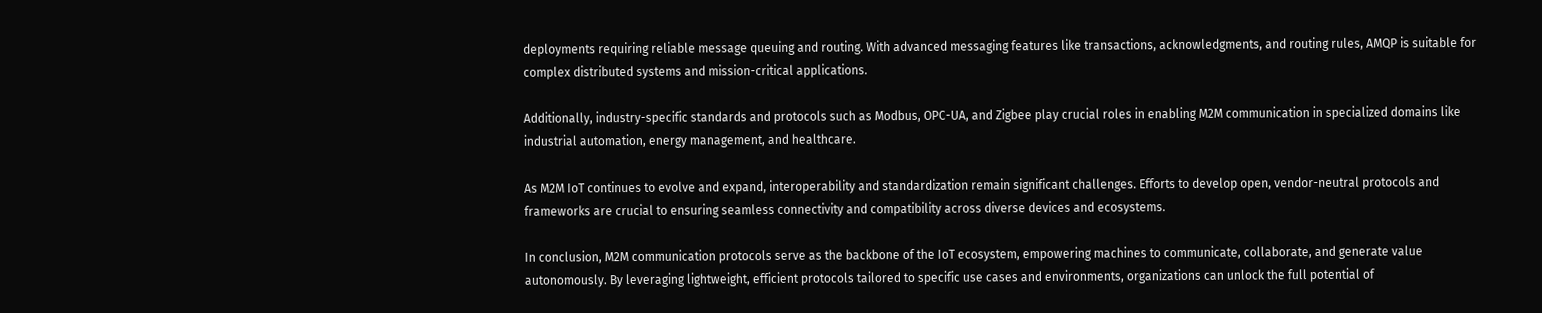deployments requiring reliable message queuing and routing. With advanced messaging features like transactions, acknowledgments, and routing rules, AMQP is suitable for complex distributed systems and mission-critical applications.

Additionally, industry-specific standards and protocols such as Modbus, OPC-UA, and Zigbee play crucial roles in enabling M2M communication in specialized domains like industrial automation, energy management, and healthcare.

As M2M IoT continues to evolve and expand, interoperability and standardization remain significant challenges. Efforts to develop open, vendor-neutral protocols and frameworks are crucial to ensuring seamless connectivity and compatibility across diverse devices and ecosystems.

In conclusion, M2M communication protocols serve as the backbone of the IoT ecosystem, empowering machines to communicate, collaborate, and generate value autonomously. By leveraging lightweight, efficient protocols tailored to specific use cases and environments, organizations can unlock the full potential of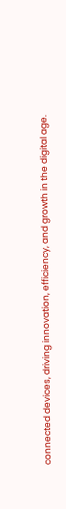connected devices, driving innovation, efficiency, and growth in the digital age.